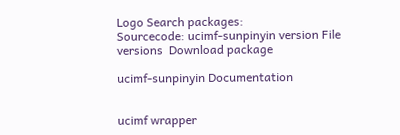Logo Search packages:
Sourcecode: ucimf-sunpinyin version File versions  Download package

ucimf-sunpinyin Documentation


ucimf wrapper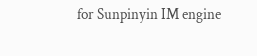for Sunpinyin IM engine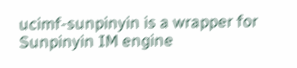ucimf-sunpinyin is a wrapper for Sunpinyin IM engine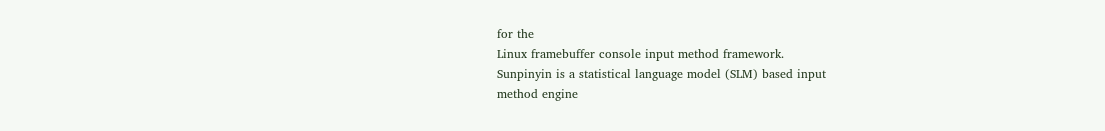for the
Linux framebuffer console input method framework.
Sunpinyin is a statistical language model (SLM) based input
method engine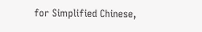for Simplified Chinese,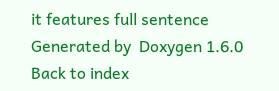it features full sentence
Generated by  Doxygen 1.6.0   Back to index